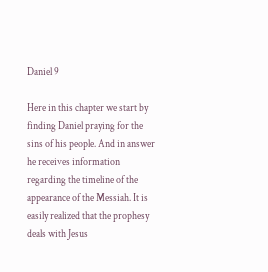Daniel 9

Here in this chapter we start by finding Daniel praying for the sins of his people. And in answer he receives information regarding the timeline of the appearance of the Messiah. It is easily realized that the prophesy deals with Jesus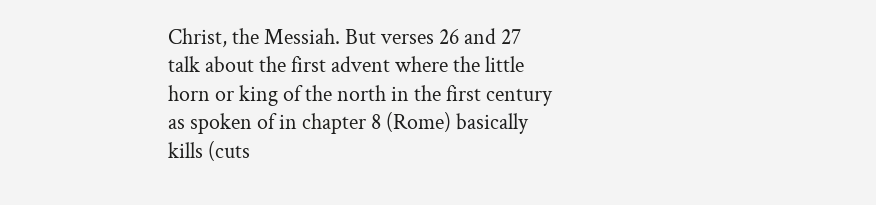Christ, the Messiah. But verses 26 and 27 talk about the first advent where the little horn or king of the north in the first century as spoken of in chapter 8 (Rome) basically kills (cuts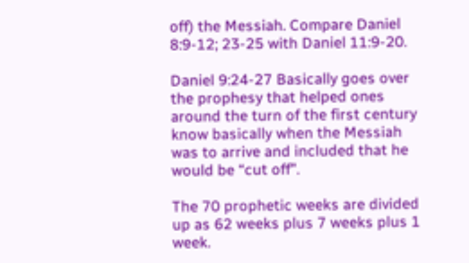off) the Messiah. Compare Daniel 8:9-12; 23-25 with Daniel 11:9-20.

Daniel 9:24-27 Basically goes over the prophesy that helped ones around the turn of the first century know basically when the Messiah was to arrive and included that he would be “cut off”.

The 70 prophetic weeks are divided up as 62 weeks plus 7 weeks plus 1 week.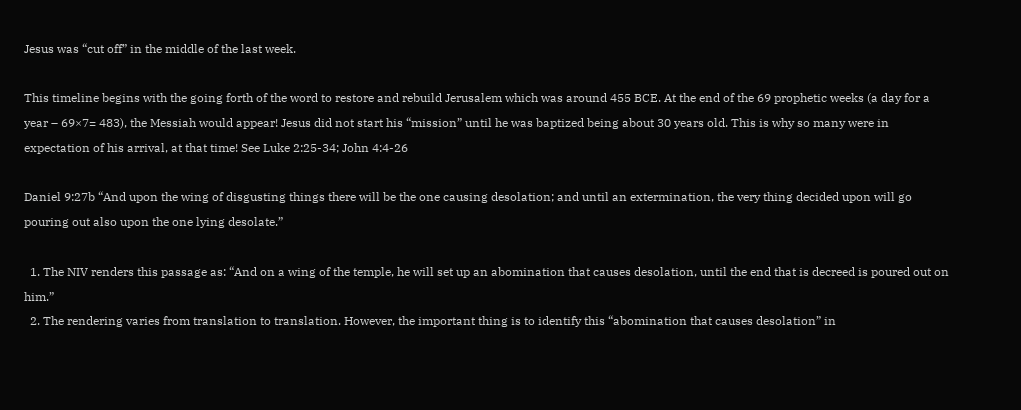Jesus was “cut off” in the middle of the last week.

This timeline begins with the going forth of the word to restore and rebuild Jerusalem which was around 455 BCE. At the end of the 69 prophetic weeks (a day for a year – 69×7= 483), the Messiah would appear! Jesus did not start his “mission” until he was baptized being about 30 years old. This is why so many were in expectation of his arrival, at that time! See Luke 2:25-34; John 4:4-26

Daniel 9:27b “And upon the wing of disgusting things there will be the one causing desolation; and until an extermination, the very thing decided upon will go pouring out also upon the one lying desolate.”

  1. The NIV renders this passage as: “And on a wing of the temple, he will set up an abomination that causes desolation, until the end that is decreed is poured out on him.”
  2. The rendering varies from translation to translation. However, the important thing is to identify this “abomination that causes desolation” in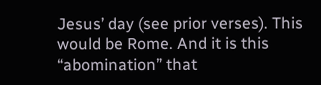Jesus’ day (see prior verses). This would be Rome. And it is this “abomination” that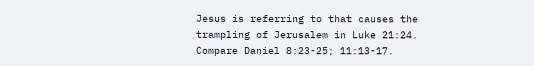Jesus is referring to that causes the trampling of Jerusalem in Luke 21:24. Compare Daniel 8:23-25; 11:13-17.